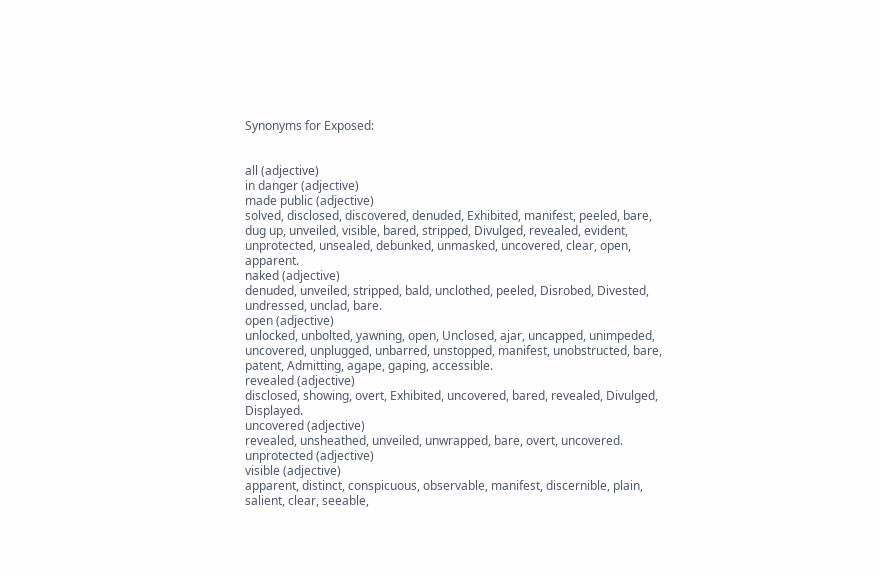Synonyms for Exposed:


all (adjective)
in danger (adjective)
made public (adjective)
solved, disclosed, discovered, denuded, Exhibited, manifest, peeled, bare, dug up, unveiled, visible, bared, stripped, Divulged, revealed, evident, unprotected, unsealed, debunked, unmasked, uncovered, clear, open, apparent.
naked (adjective)
denuded, unveiled, stripped, bald, unclothed, peeled, Disrobed, Divested, undressed, unclad, bare.
open (adjective)
unlocked, unbolted, yawning, open, Unclosed, ajar, uncapped, unimpeded, uncovered, unplugged, unbarred, unstopped, manifest, unobstructed, bare, patent, Admitting, agape, gaping, accessible.
revealed (adjective)
disclosed, showing, overt, Exhibited, uncovered, bared, revealed, Divulged, Displayed.
uncovered (adjective)
revealed, unsheathed, unveiled, unwrapped, bare, overt, uncovered.
unprotected (adjective)
visible (adjective)
apparent, distinct, conspicuous, observable, manifest, discernible, plain, salient, clear, seeable,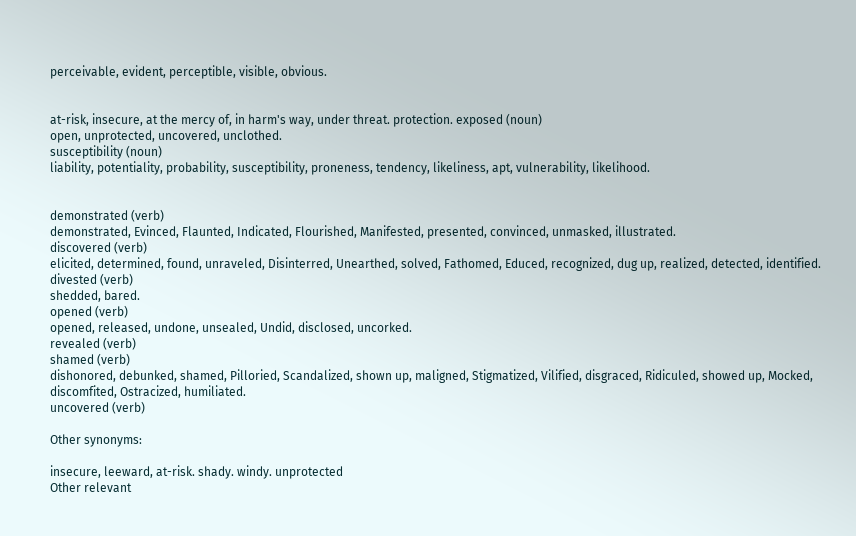perceivable, evident, perceptible, visible, obvious.


at-risk, insecure, at the mercy of, in harm's way, under threat. protection. exposed (noun)
open, unprotected, uncovered, unclothed.
susceptibility (noun)
liability, potentiality, probability, susceptibility, proneness, tendency, likeliness, apt, vulnerability, likelihood.


demonstrated (verb)
demonstrated, Evinced, Flaunted, Indicated, Flourished, Manifested, presented, convinced, unmasked, illustrated.
discovered (verb)
elicited, determined, found, unraveled, Disinterred, Unearthed, solved, Fathomed, Educed, recognized, dug up, realized, detected, identified.
divested (verb)
shedded, bared.
opened (verb)
opened, released, undone, unsealed, Undid, disclosed, uncorked.
revealed (verb)
shamed (verb)
dishonored, debunked, shamed, Pilloried, Scandalized, shown up, maligned, Stigmatized, Vilified, disgraced, Ridiculed, showed up, Mocked, discomfited, Ostracized, humiliated.
uncovered (verb)

Other synonyms:

insecure, leeward, at-risk. shady. windy. unprotected
Other relevant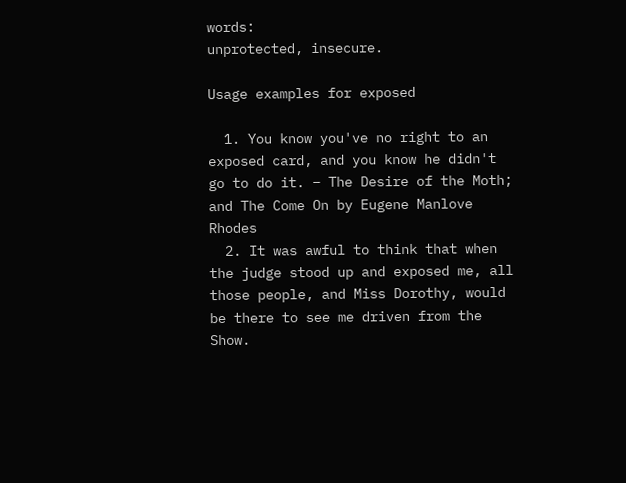words:
unprotected, insecure.

Usage examples for exposed

  1. You know you've no right to an exposed card, and you know he didn't go to do it. – The Desire of the Moth; and The Come On by Eugene Manlove Rhodes
  2. It was awful to think that when the judge stood up and exposed me, all those people, and Miss Dorothy, would be there to see me driven from the Show.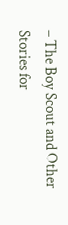– The Boy Scout and Other Stories for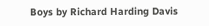Boys by Richard Harding Davis